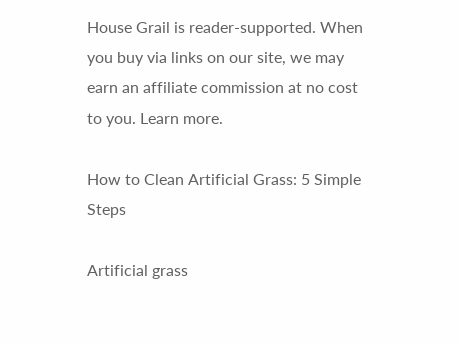House Grail is reader-supported. When you buy via links on our site, we may earn an affiliate commission at no cost to you. Learn more.

How to Clean Artificial Grass: 5 Simple Steps

Artificial grass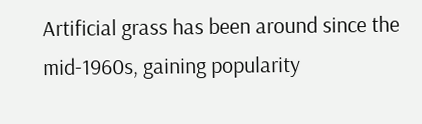Artificial grass has been around since the mid-1960s, gaining popularity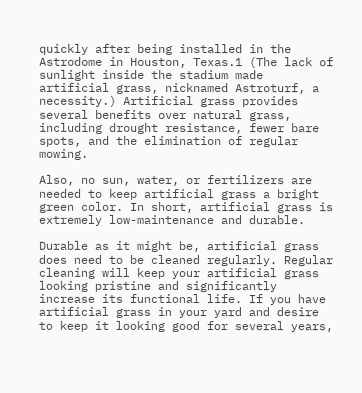quickly after being installed in the Astrodome in Houston, Texas.1 (The lack of sunlight inside the stadium made artificial grass, nicknamed Astroturf, a necessity.) Artificial grass provides several benefits over natural grass, including drought resistance, fewer bare spots, and the elimination of regular mowing.

Also, no sun, water, or fertilizers are needed to keep artificial grass a bright green color. In short, artificial grass is extremely low-maintenance and durable.

Durable as it might be, artificial grass does need to be cleaned regularly. Regular cleaning will keep your artificial grass looking pristine and significantly increase its functional life. If you have artificial grass in your yard and desire to keep it looking good for several years,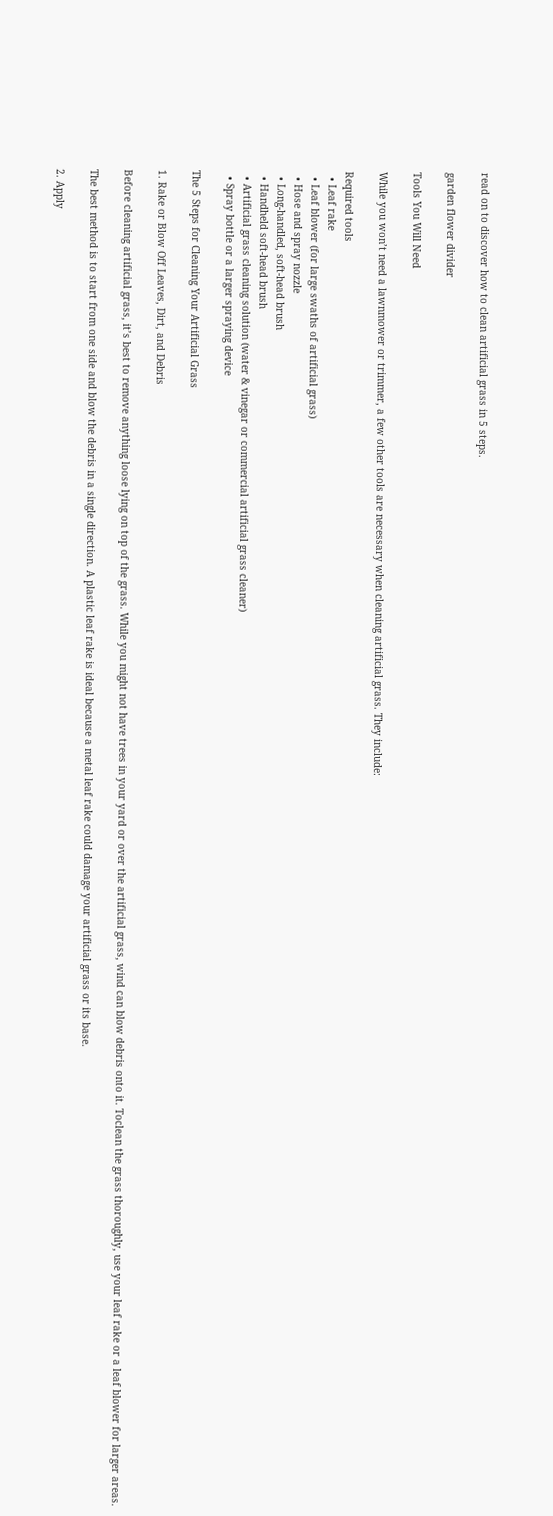read on to discover how to clean artificial grass in 5 steps.

garden flower divider

Tools You Will Need

While you won’t need a lawnmower or trimmer, a few other tools are necessary when cleaning artificial grass. They include:

Required tools
  • Leaf rake
  • Leaf blower (for large swaths of artificial grass)
  • Hose and spray nozzle
  • Long-handled, soft-head brush
  • Handheld soft-head brush
  • Artificial grass cleaning solution (water & vinegar or commercial artificial grass cleaner)
  • Spray bottle or a larger spraying device

The 5 Steps for Cleaning Your Artificial Grass

1. Rake or Blow Off Leaves, Dirt, and Debris

Before cleaning artificial grass, it’s best to remove anything loose lying on top of the grass. While you might not have trees in your yard or over the artificial grass, wind can blow debris onto it. Toclean the grass thoroughly, use your leaf rake or a leaf blower for larger areas.

The best method is to start from one side and blow the debris in a single direction. A plastic leaf rake is ideal because a metal leaf rake could damage your artificial grass or its base.

2. Apply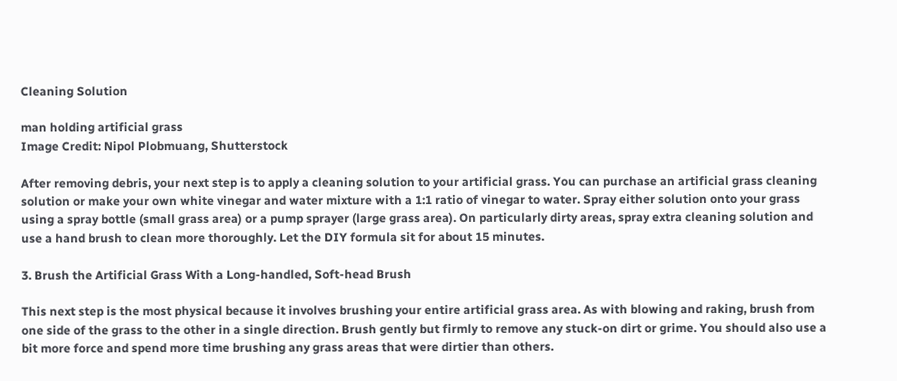Cleaning Solution

man holding artificial grass
Image Credit: Nipol Plobmuang, Shutterstock

After removing debris, your next step is to apply a cleaning solution to your artificial grass. You can purchase an artificial grass cleaning solution or make your own white vinegar and water mixture with a 1:1 ratio of vinegar to water. Spray either solution onto your grass using a spray bottle (small grass area) or a pump sprayer (large grass area). On particularly dirty areas, spray extra cleaning solution and use a hand brush to clean more thoroughly. Let the DIY formula sit for about 15 minutes.

3. Brush the Artificial Grass With a Long-handled, Soft-head Brush

This next step is the most physical because it involves brushing your entire artificial grass area. As with blowing and raking, brush from one side of the grass to the other in a single direction. Brush gently but firmly to remove any stuck-on dirt or grime. You should also use a bit more force and spend more time brushing any grass areas that were dirtier than others.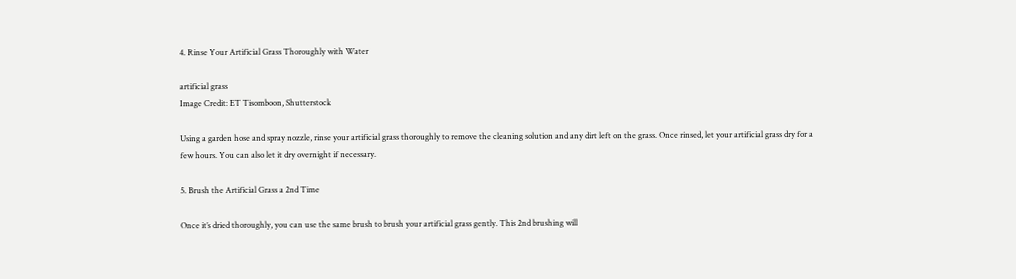4. Rinse Your Artificial Grass Thoroughly with Water

artificial grass
Image Credit: ET Tisomboon, Shutterstock

Using a garden hose and spray nozzle, rinse your artificial grass thoroughly to remove the cleaning solution and any dirt left on the grass. Once rinsed, let your artificial grass dry for a few hours. You can also let it dry overnight if necessary.

5. Brush the Artificial Grass a 2nd Time

Once it’s dried thoroughly, you can use the same brush to brush your artificial grass gently. This 2nd brushing will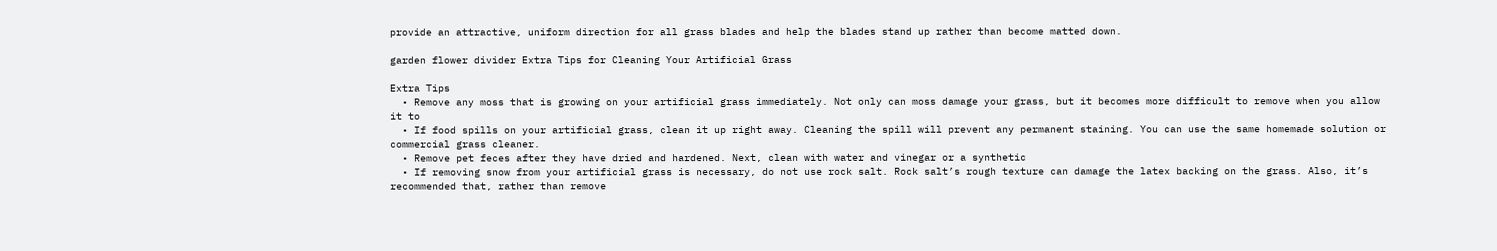provide an attractive, uniform direction for all grass blades and help the blades stand up rather than become matted down.

garden flower divider Extra Tips for Cleaning Your Artificial Grass

Extra Tips
  • Remove any moss that is growing on your artificial grass immediately. Not only can moss damage your grass, but it becomes more difficult to remove when you allow it to
  • If food spills on your artificial grass, clean it up right away. Cleaning the spill will prevent any permanent staining. You can use the same homemade solution or commercial grass cleaner.
  • Remove pet feces after they have dried and hardened. Next, clean with water and vinegar or a synthetic
  • If removing snow from your artificial grass is necessary, do not use rock salt. Rock salt’s rough texture can damage the latex backing on the grass. Also, it’s recommended that, rather than remove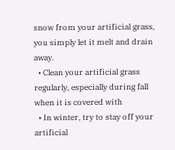snow from your artificial grass, you simply let it melt and drain away.
  • Clean your artificial grass regularly, especially during fall when it is covered with
  • In winter, try to stay off your artificial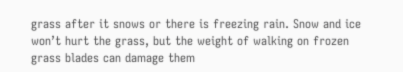grass after it snows or there is freezing rain. Snow and ice won’t hurt the grass, but the weight of walking on frozen grass blades can damage them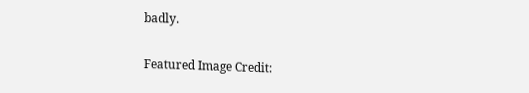badly.

Featured Image Credit: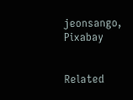jeonsango, Pixabay


Related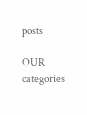posts

OUR categories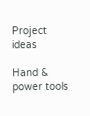Project ideas

Hand & power tools